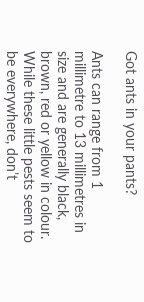Got ants in your pants?

Ants can range from 1 millimetre to 13 millimetres in size and are generally black, brown, red or yellow in colour. While these little pests seem to be everywhere, don’t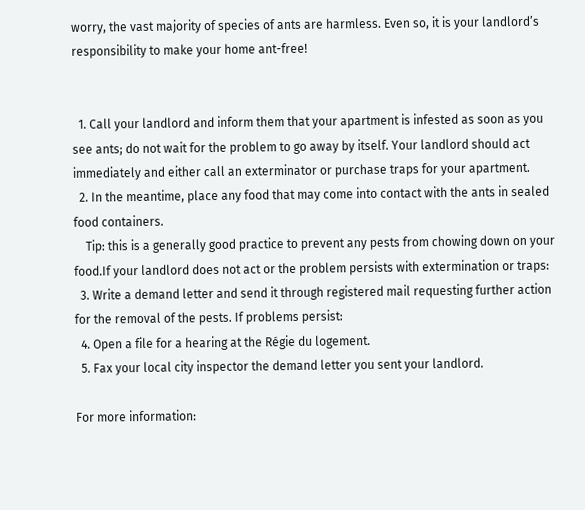worry, the vast majority of species of ants are harmless. Even so, it is your landlord’s responsibility to make your home ant-free!


  1. Call your landlord and inform them that your apartment is infested as soon as you see ants; do not wait for the problem to go away by itself. Your landlord should act immediately and either call an exterminator or purchase traps for your apartment.
  2. In the meantime, place any food that may come into contact with the ants in sealed food containers.
    Tip: this is a generally good practice to prevent any pests from chowing down on your food.If your landlord does not act or the problem persists with extermination or traps:
  3. Write a demand letter and send it through registered mail requesting further action for the removal of the pests. If problems persist:
  4. Open a file for a hearing at the Régie du logement.
  5. Fax your local city inspector the demand letter you sent your landlord.

For more information: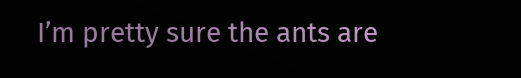I’m pretty sure the ants are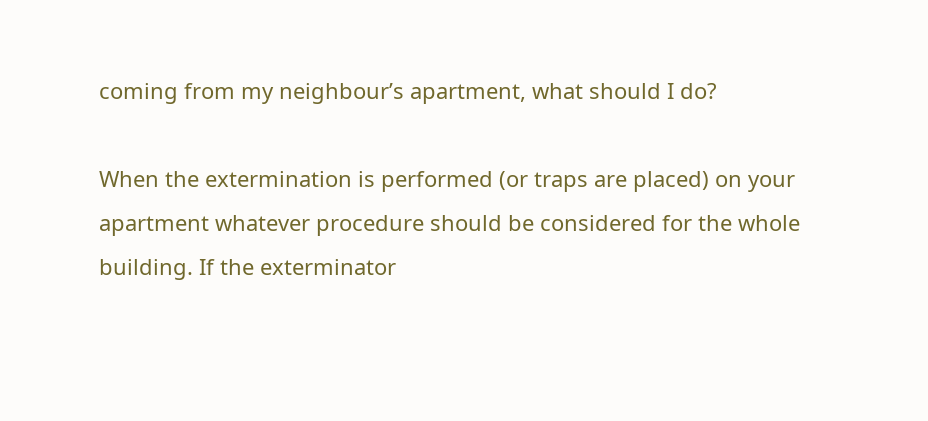coming from my neighbour’s apartment, what should I do?

When the extermination is performed (or traps are placed) on your apartment whatever procedure should be considered for the whole building. If the exterminator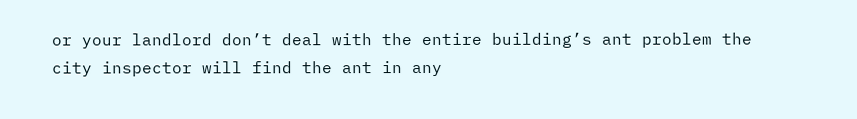or your landlord don’t deal with the entire building’s ant problem the city inspector will find the ant in any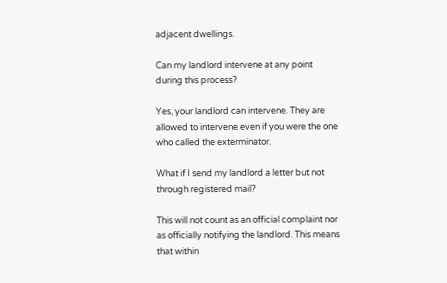adjacent dwellings.

Can my landlord intervene at any point during this process?

Yes, your landlord can intervene. They are allowed to intervene even if you were the one who called the exterminator.

What if I send my landlord a letter but not through registered mail?

This will not count as an official complaint nor as officially notifying the landlord. This means that within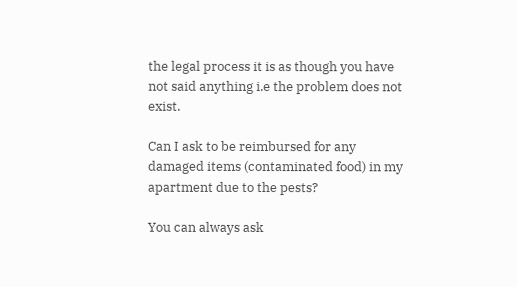the legal process it is as though you have not said anything i.e the problem does not exist.

Can I ask to be reimbursed for any damaged items (contaminated food) in my apartment due to the pests?

You can always ask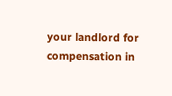your landlord for compensation in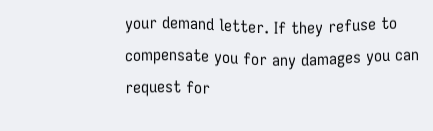your demand letter. If they refuse to compensate you for any damages you can request for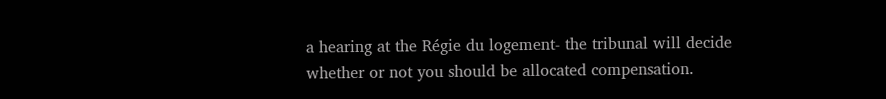a hearing at the Régie du logement- the tribunal will decide whether or not you should be allocated compensation.